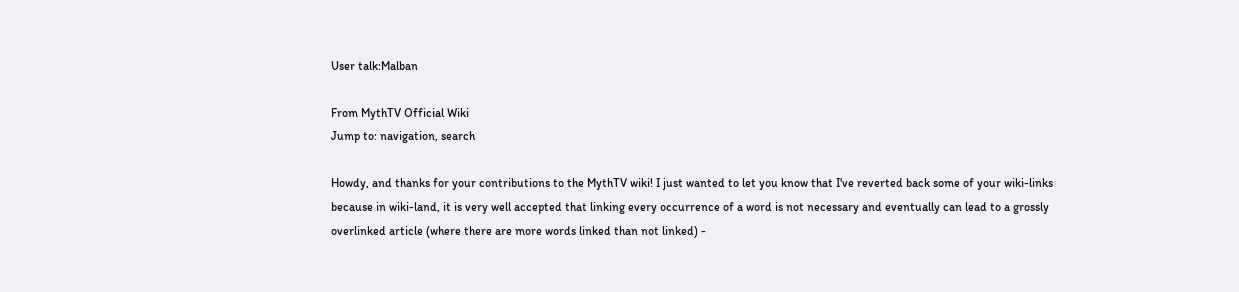User talk:Malban

From MythTV Official Wiki
Jump to: navigation, search

Howdy, and thanks for your contributions to the MythTV wiki! I just wanted to let you know that I've reverted back some of your wiki-links because in wiki-land, it is very well accepted that linking every occurrence of a word is not necessary and eventually can lead to a grossly overlinked article (where there are more words linked than not linked) -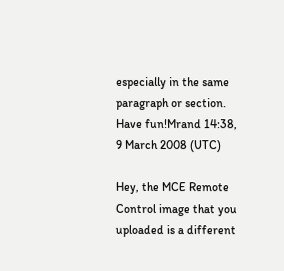especially in the same paragraph or section. Have fun!Mrand 14:38, 9 March 2008 (UTC)

Hey, the MCE Remote Control image that you uploaded is a different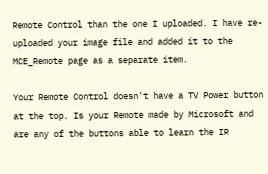Remote Control than the one I uploaded. I have re-uploaded your image file and added it to the MCE_Remote page as a separate item.

Your Remote Control doesn't have a TV Power button at the top. Is your Remote made by Microsoft and are any of the buttons able to learn the IR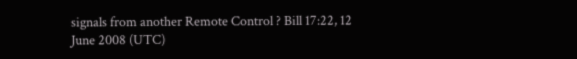signals from another Remote Control ? Bill 17:22, 12 June 2008 (UTC)